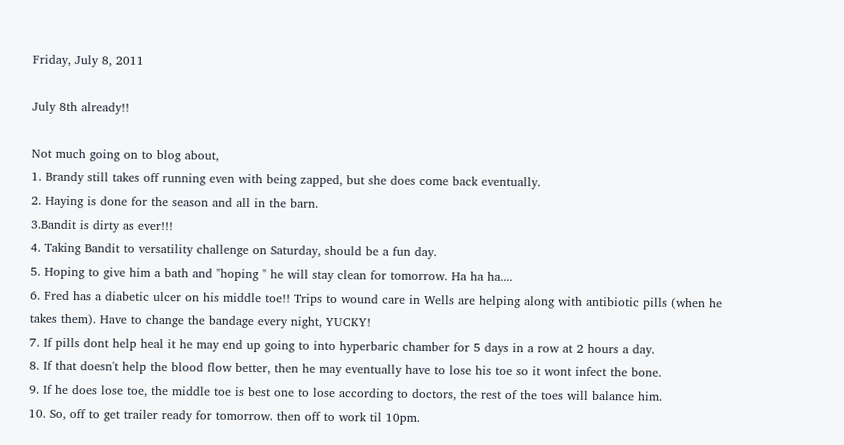Friday, July 8, 2011

July 8th already!!

Not much going on to blog about,
1. Brandy still takes off running even with being zapped, but she does come back eventually.
2. Haying is done for the season and all in the barn.
3.Bandit is dirty as ever!!!
4. Taking Bandit to versatility challenge on Saturday, should be a fun day.
5. Hoping to give him a bath and "hoping " he will stay clean for tomorrow. Ha ha ha....
6. Fred has a diabetic ulcer on his middle toe!! Trips to wound care in Wells are helping along with antibiotic pills (when he takes them). Have to change the bandage every night, YUCKY!
7. If pills dont help heal it he may end up going to into hyperbaric chamber for 5 days in a row at 2 hours a day.
8. If that doesn't help the blood flow better, then he may eventually have to lose his toe so it wont infect the bone.
9. If he does lose toe, the middle toe is best one to lose according to doctors, the rest of the toes will balance him.
10. So, off to get trailer ready for tomorrow. then off to work til 10pm.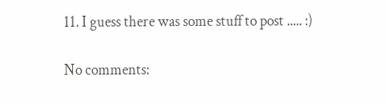11. I guess there was some stuff to post ..... :)

No comments: